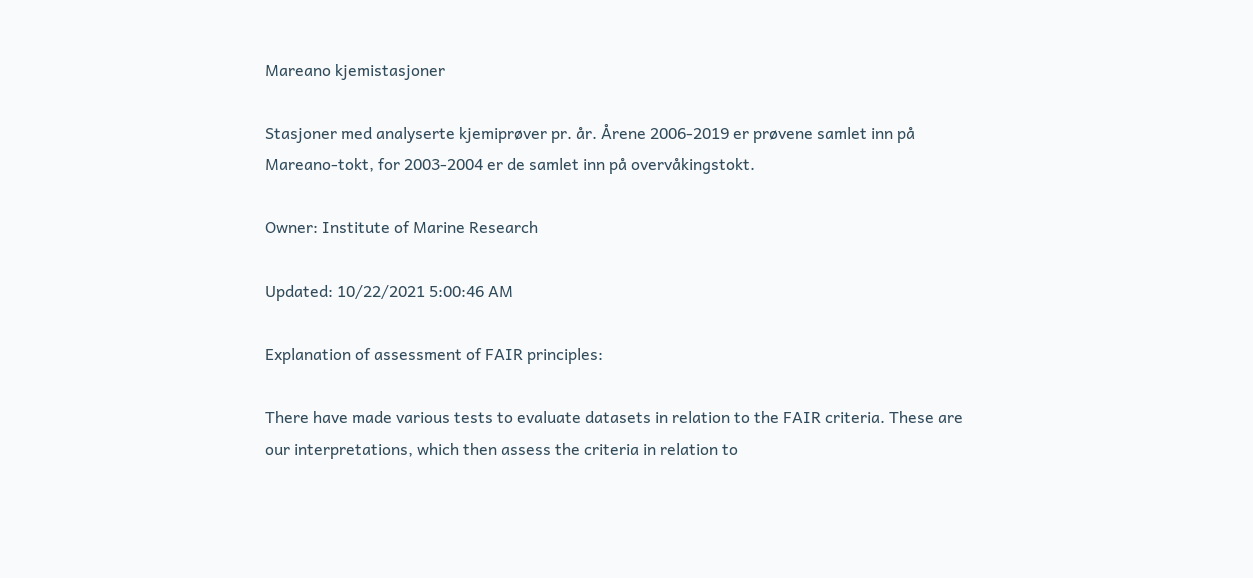Mareano kjemistasjoner

Stasjoner med analyserte kjemiprøver pr. år. Årene 2006-2019 er prøvene samlet inn på Mareano-tokt, for 2003-2004 er de samlet inn på overvåkingstokt.

Owner: Institute of Marine Research

Updated: 10/22/2021 5:00:46 AM

Explanation of assessment of FAIR principles:

There have made various tests to evaluate datasets in relation to the FAIR criteria. These are our interpretations, which then assess the criteria in relation to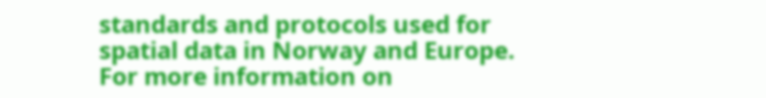standards and protocols used for spatial data in Norway and Europe. For more information on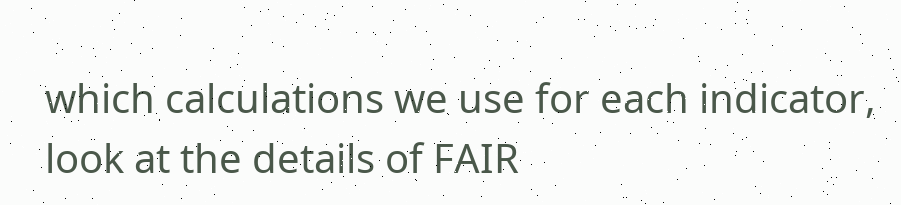which calculations we use for each indicator, look at the details of FAIR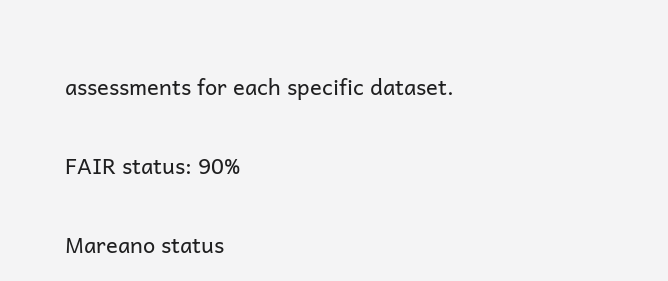assessments for each specific dataset.

FAIR status: 90%

Mareano status